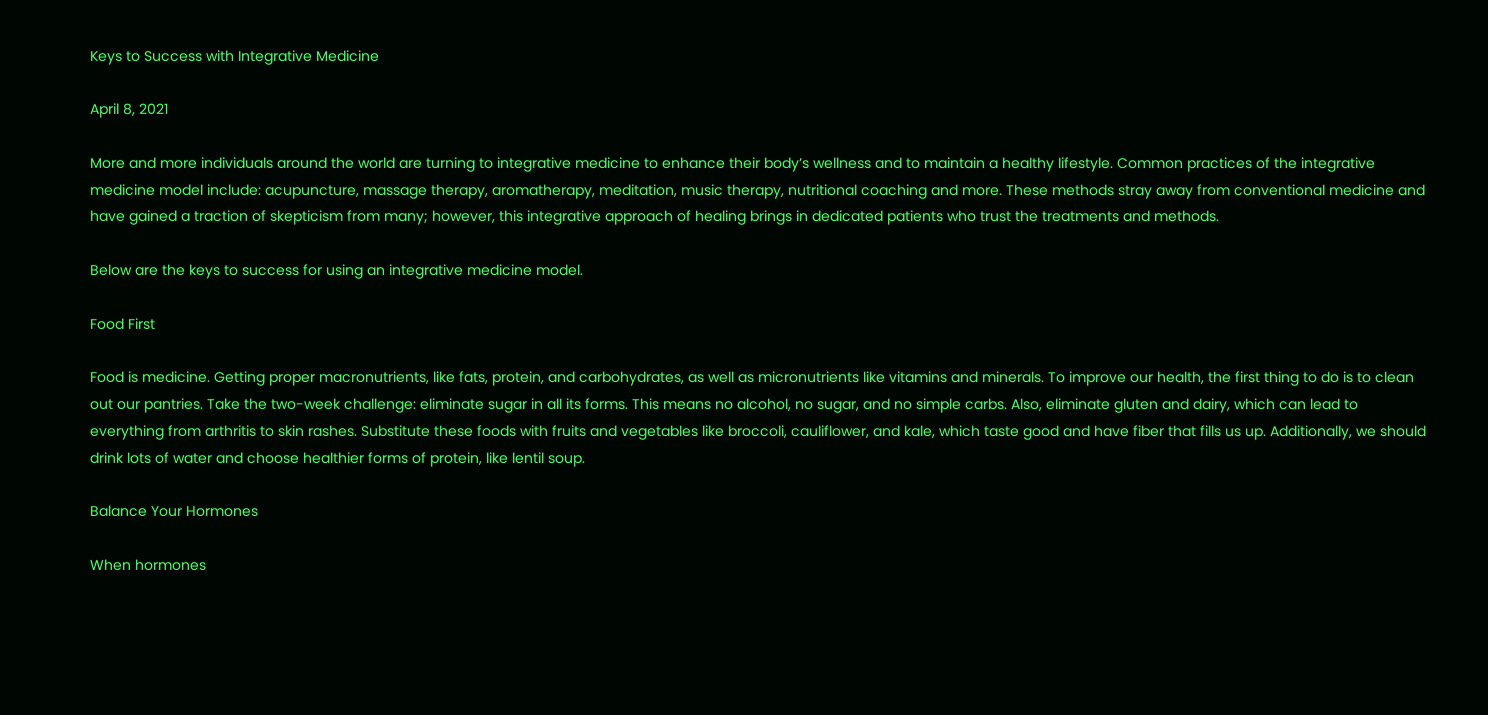Keys to Success with Integrative Medicine

April 8, 2021

More and more individuals around the world are turning to integrative medicine to enhance their body’s wellness and to maintain a healthy lifestyle. Common practices of the integrative medicine model include: acupuncture, massage therapy, aromatherapy, meditation, music therapy, nutritional coaching and more. These methods stray away from conventional medicine and have gained a traction of skepticism from many; however, this integrative approach of healing brings in dedicated patients who trust the treatments and methods.

Below are the keys to success for using an integrative medicine model.

Food First

Food is medicine. Getting proper macronutrients, like fats, protein, and carbohydrates, as well as micronutrients like vitamins and minerals. To improve our health, the first thing to do is to clean out our pantries. Take the two-week challenge: eliminate sugar in all its forms. This means no alcohol, no sugar, and no simple carbs. Also, eliminate gluten and dairy, which can lead to everything from arthritis to skin rashes. Substitute these foods with fruits and vegetables like broccoli, cauliflower, and kale, which taste good and have fiber that fills us up. Additionally, we should drink lots of water and choose healthier forms of protein, like lentil soup.

Balance Your Hormones

When hormones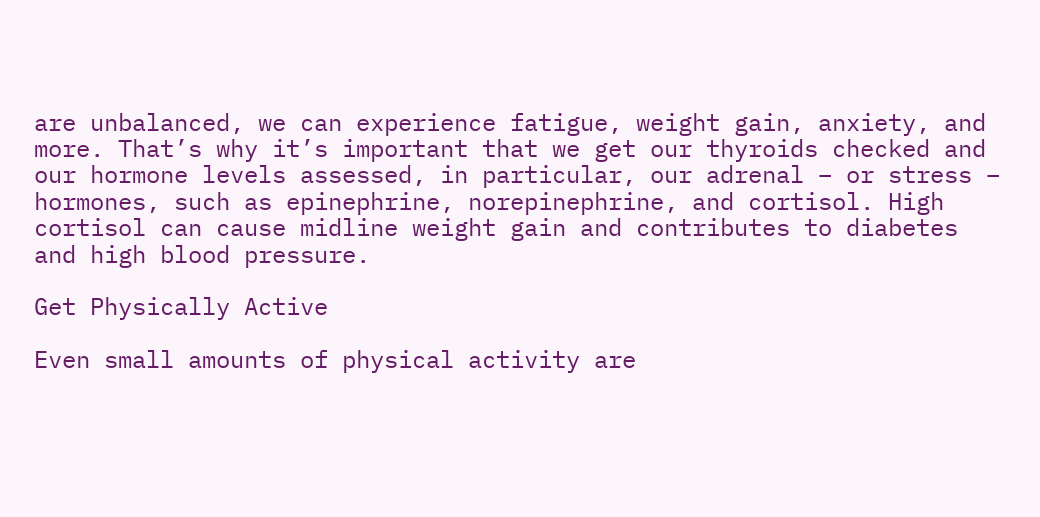are unbalanced, we can experience fatigue, weight gain, anxiety, and more. That’s why it’s important that we get our thyroids checked and our hormone levels assessed, in particular, our adrenal – or stress – hormones, such as epinephrine, norepinephrine, and cortisol. High cortisol can cause midline weight gain and contributes to diabetes and high blood pressure.

Get Physically Active

Even small amounts of physical activity are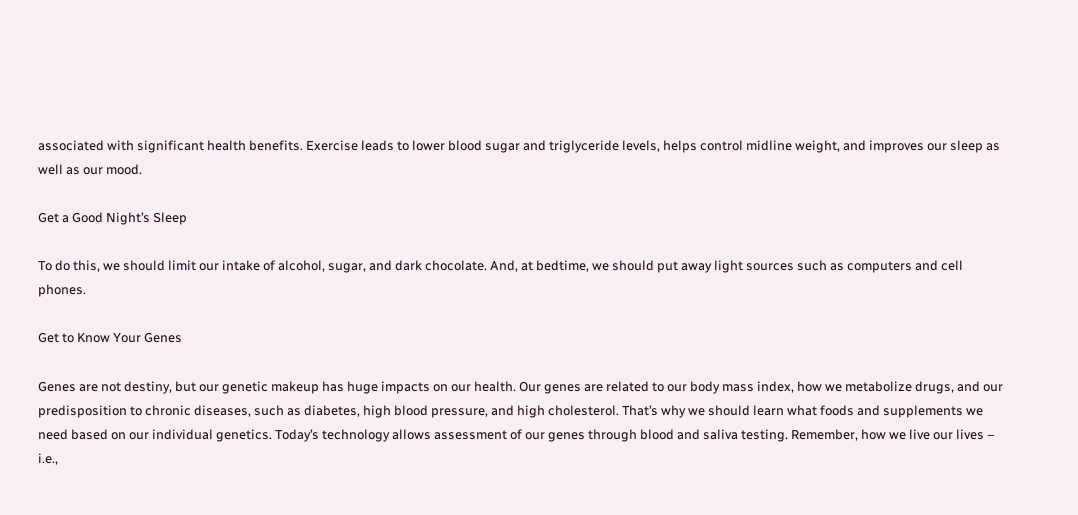associated with significant health benefits. Exercise leads to lower blood sugar and triglyceride levels, helps control midline weight, and improves our sleep as well as our mood.

Get a Good Night’s Sleep

To do this, we should limit our intake of alcohol, sugar, and dark chocolate. And, at bedtime, we should put away light sources such as computers and cell phones.

Get to Know Your Genes

Genes are not destiny, but our genetic makeup has huge impacts on our health. Our genes are related to our body mass index, how we metabolize drugs, and our predisposition to chronic diseases, such as diabetes, high blood pressure, and high cholesterol. That’s why we should learn what foods and supplements we need based on our individual genetics. Today’s technology allows assessment of our genes through blood and saliva testing. Remember, how we live our lives – i.e.,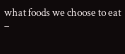what foods we choose to eat –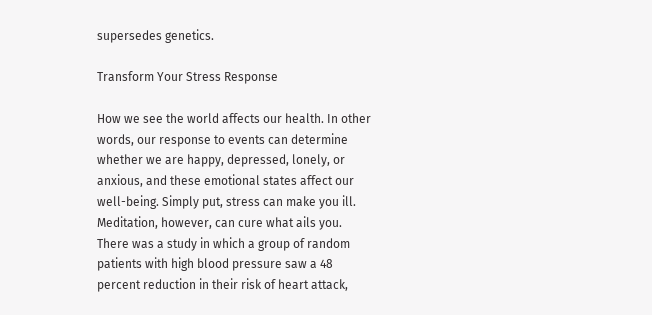supersedes genetics.

Transform Your Stress Response

How we see the world affects our health. In other words, our response to events can determine whether we are happy, depressed, lonely, or anxious, and these emotional states affect our well-being. Simply put, stress can make you ill. Meditation, however, can cure what ails you. There was a study in which a group of random patients with high blood pressure saw a 48 percent reduction in their risk of heart attack,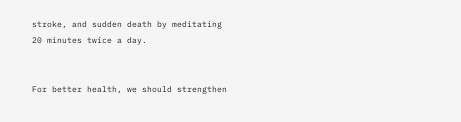stroke, and sudden death by meditating 20 minutes twice a day.


For better health, we should strengthen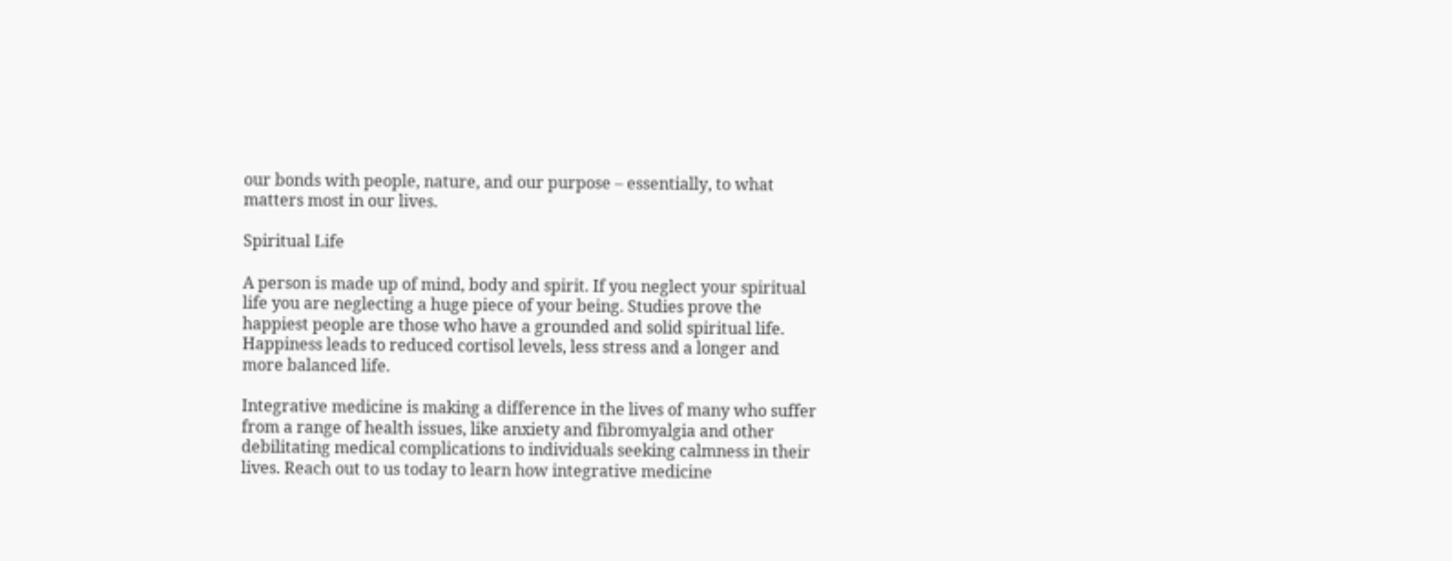our bonds with people, nature, and our purpose – essentially, to what matters most in our lives.

Spiritual Life

A person is made up of mind, body and spirit. If you neglect your spiritual life you are neglecting a huge piece of your being. Studies prove the happiest people are those who have a grounded and solid spiritual life. Happiness leads to reduced cortisol levels, less stress and a longer and more balanced life.

Integrative medicine is making a difference in the lives of many who suffer from a range of health issues, like anxiety and fibromyalgia and other debilitating medical complications to individuals seeking calmness in their lives. Reach out to us today to learn how integrative medicine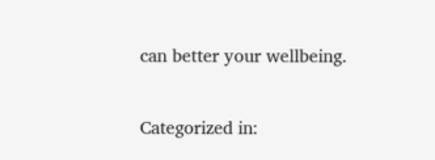can better your wellbeing.

Categorized in: